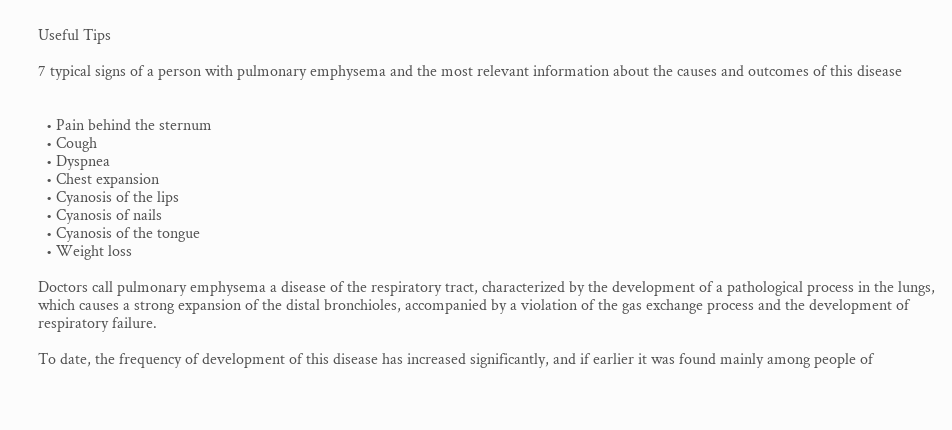Useful Tips

7 typical signs of a person with pulmonary emphysema and the most relevant information about the causes and outcomes of this disease


  • Pain behind the sternum
  • Cough
  • Dyspnea
  • Chest expansion
  • Cyanosis of the lips
  • Cyanosis of nails
  • Cyanosis of the tongue
  • Weight loss

Doctors call pulmonary emphysema a disease of the respiratory tract, characterized by the development of a pathological process in the lungs, which causes a strong expansion of the distal bronchioles, accompanied by a violation of the gas exchange process and the development of respiratory failure.

To date, the frequency of development of this disease has increased significantly, and if earlier it was found mainly among people of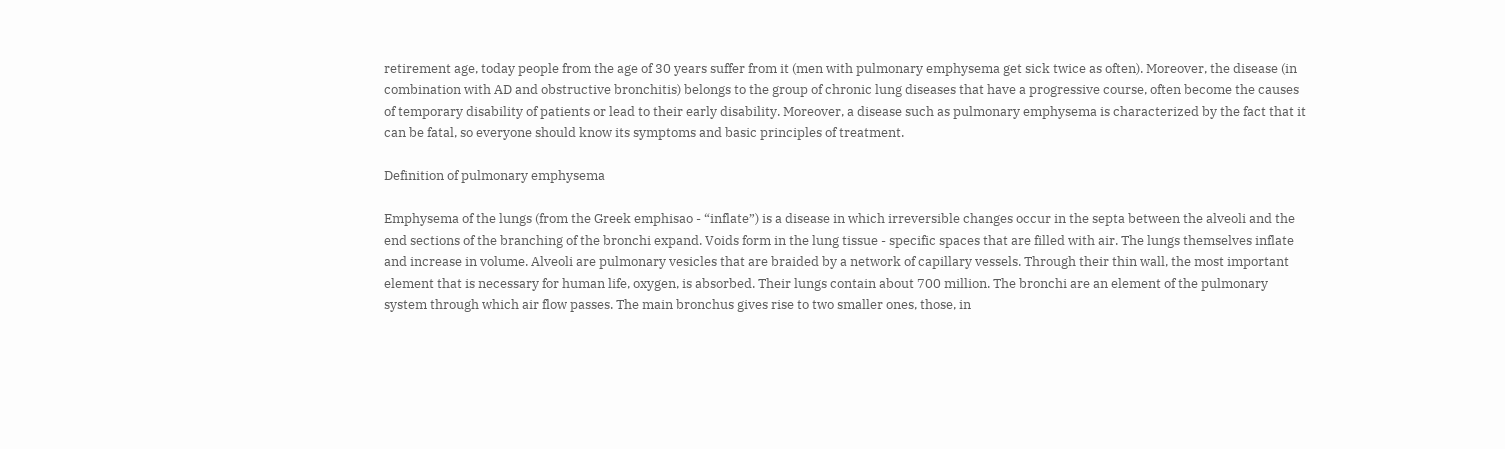retirement age, today people from the age of 30 years suffer from it (men with pulmonary emphysema get sick twice as often). Moreover, the disease (in combination with AD and obstructive bronchitis) belongs to the group of chronic lung diseases that have a progressive course, often become the causes of temporary disability of patients or lead to their early disability. Moreover, a disease such as pulmonary emphysema is characterized by the fact that it can be fatal, so everyone should know its symptoms and basic principles of treatment.

Definition of pulmonary emphysema

Emphysema of the lungs (from the Greek emphisao - “inflate”) is a disease in which irreversible changes occur in the septa between the alveoli and the end sections of the branching of the bronchi expand. Voids form in the lung tissue - specific spaces that are filled with air. The lungs themselves inflate and increase in volume. Alveoli are pulmonary vesicles that are braided by a network of capillary vessels. Through their thin wall, the most important element that is necessary for human life, oxygen, is absorbed. Their lungs contain about 700 million. The bronchi are an element of the pulmonary system through which air flow passes. The main bronchus gives rise to two smaller ones, those, in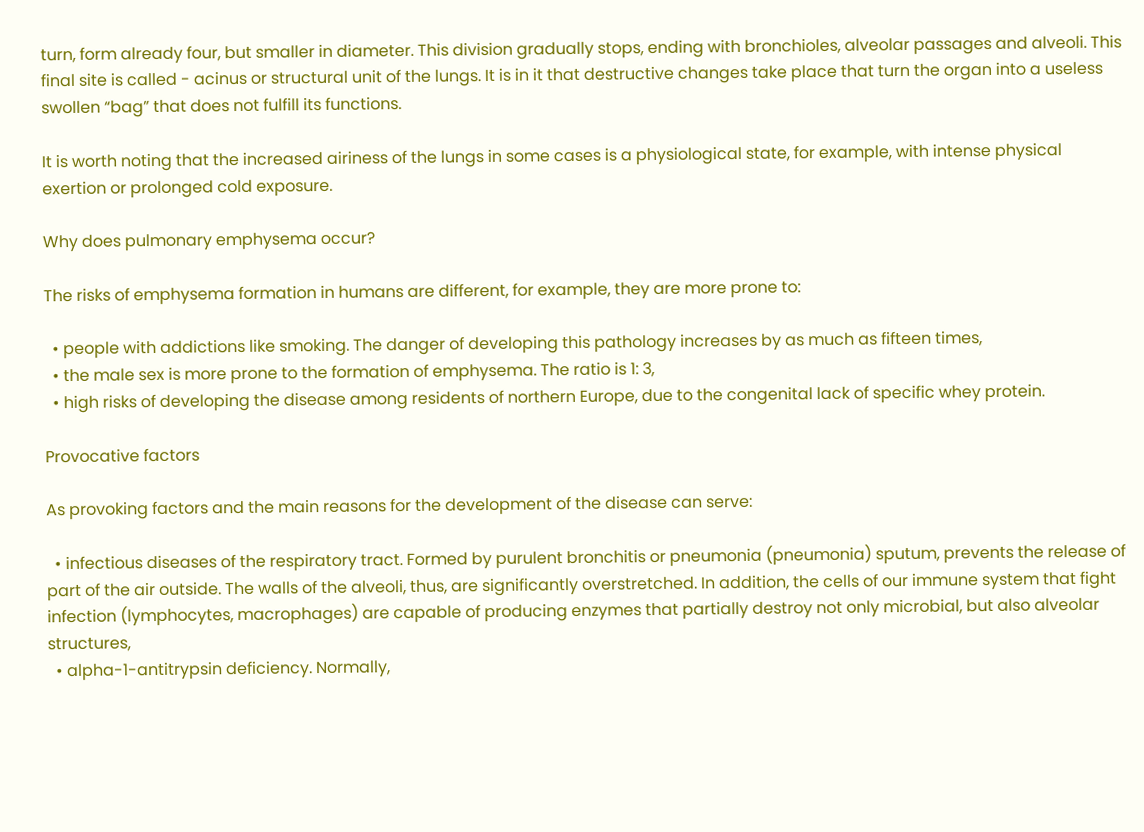turn, form already four, but smaller in diameter. This division gradually stops, ending with bronchioles, alveolar passages and alveoli. This final site is called - acinus or structural unit of the lungs. It is in it that destructive changes take place that turn the organ into a useless swollen “bag” that does not fulfill its functions.

It is worth noting that the increased airiness of the lungs in some cases is a physiological state, for example, with intense physical exertion or prolonged cold exposure.

Why does pulmonary emphysema occur?

The risks of emphysema formation in humans are different, for example, they are more prone to:

  • people with addictions like smoking. The danger of developing this pathology increases by as much as fifteen times,
  • the male sex is more prone to the formation of emphysema. The ratio is 1: 3,
  • high risks of developing the disease among residents of northern Europe, due to the congenital lack of specific whey protein.

Provocative factors

As provoking factors and the main reasons for the development of the disease can serve:

  • infectious diseases of the respiratory tract. Formed by purulent bronchitis or pneumonia (pneumonia) sputum, prevents the release of part of the air outside. The walls of the alveoli, thus, are significantly overstretched. In addition, the cells of our immune system that fight infection (lymphocytes, macrophages) are capable of producing enzymes that partially destroy not only microbial, but also alveolar structures,
  • alpha-1-antitrypsin deficiency. Normally,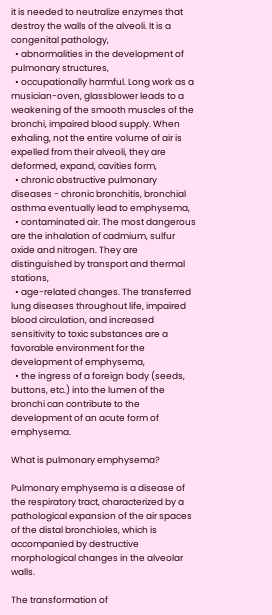it is needed to neutralize enzymes that destroy the walls of the alveoli. It is a congenital pathology,
  • abnormalities in the development of pulmonary structures,
  • occupationally harmful. Long work as a musician-oven, glassblower leads to a weakening of the smooth muscles of the bronchi, impaired blood supply. When exhaling, not the entire volume of air is expelled from their alveoli, they are deformed, expand, cavities form,
  • chronic obstructive pulmonary diseases - chronic bronchitis, bronchial asthma eventually lead to emphysema,
  • contaminated air. The most dangerous are the inhalation of cadmium, sulfur oxide and nitrogen. They are distinguished by transport and thermal stations,
  • age-related changes. The transferred lung diseases throughout life, impaired blood circulation, and increased sensitivity to toxic substances are a favorable environment for the development of emphysema,
  • the ingress of a foreign body (seeds, buttons, etc.) into the lumen of the bronchi can contribute to the development of an acute form of emphysema.

What is pulmonary emphysema?

Pulmonary emphysema is a disease of the respiratory tract, characterized by a pathological expansion of the air spaces of the distal bronchioles, which is accompanied by destructive morphological changes in the alveolar walls.

The transformation of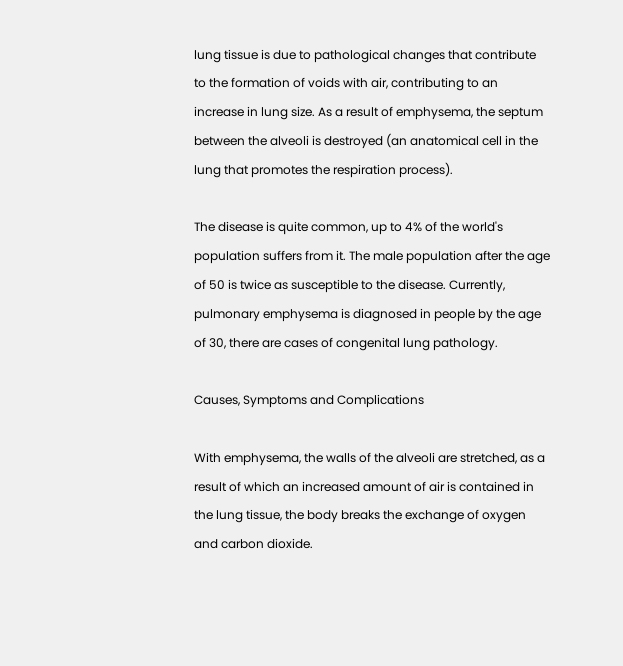lung tissue is due to pathological changes that contribute to the formation of voids with air, contributing to an increase in lung size. As a result of emphysema, the septum between the alveoli is destroyed (an anatomical cell in the lung that promotes the respiration process).

The disease is quite common, up to 4% of the world's population suffers from it. The male population after the age of 50 is twice as susceptible to the disease. Currently, pulmonary emphysema is diagnosed in people by the age of 30, there are cases of congenital lung pathology.

Causes, Symptoms and Complications

With emphysema, the walls of the alveoli are stretched, as a result of which an increased amount of air is contained in the lung tissue, the body breaks the exchange of oxygen and carbon dioxide.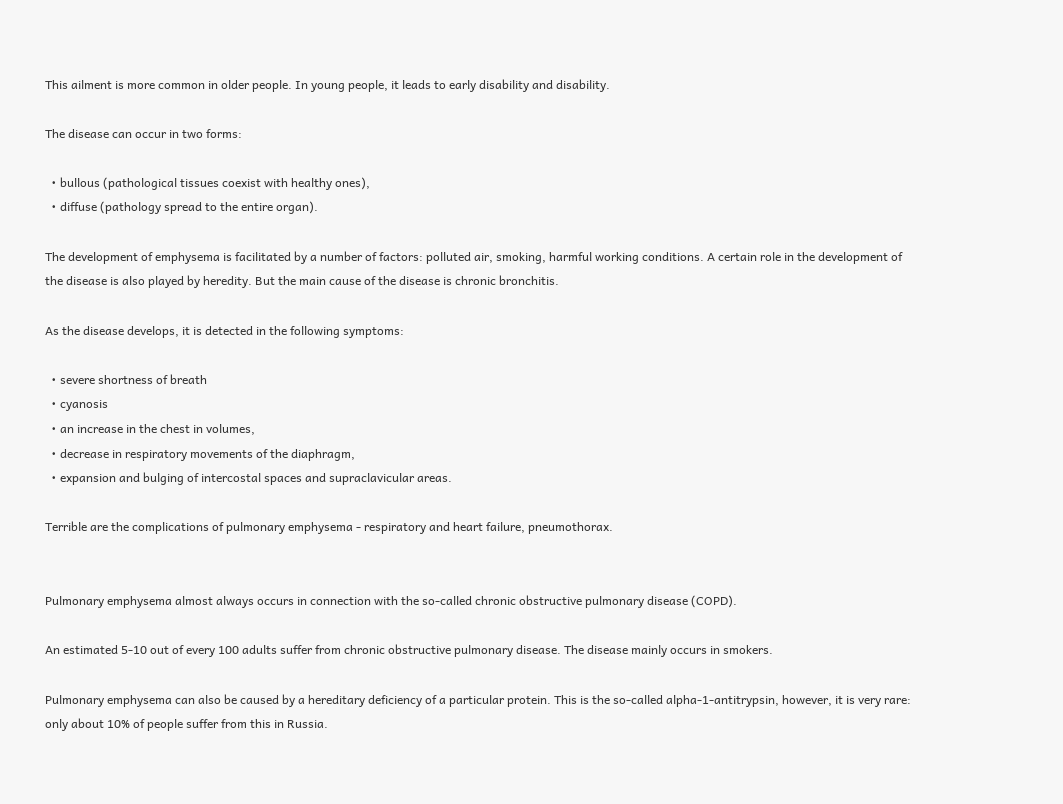This ailment is more common in older people. In young people, it leads to early disability and disability.

The disease can occur in two forms:

  • bullous (pathological tissues coexist with healthy ones),
  • diffuse (pathology spread to the entire organ).

The development of emphysema is facilitated by a number of factors: polluted air, smoking, harmful working conditions. A certain role in the development of the disease is also played by heredity. But the main cause of the disease is chronic bronchitis.

As the disease develops, it is detected in the following symptoms:

  • severe shortness of breath
  • cyanosis
  • an increase in the chest in volumes,
  • decrease in respiratory movements of the diaphragm,
  • expansion and bulging of intercostal spaces and supraclavicular areas.

Terrible are the complications of pulmonary emphysema - respiratory and heart failure, pneumothorax.


Pulmonary emphysema almost always occurs in connection with the so-called chronic obstructive pulmonary disease (COPD).

An estimated 5-10 out of every 100 adults suffer from chronic obstructive pulmonary disease. The disease mainly occurs in smokers.

Pulmonary emphysema can also be caused by a hereditary deficiency of a particular protein. This is the so-called alpha-1-antitrypsin, however, it is very rare: only about 10% of people suffer from this in Russia.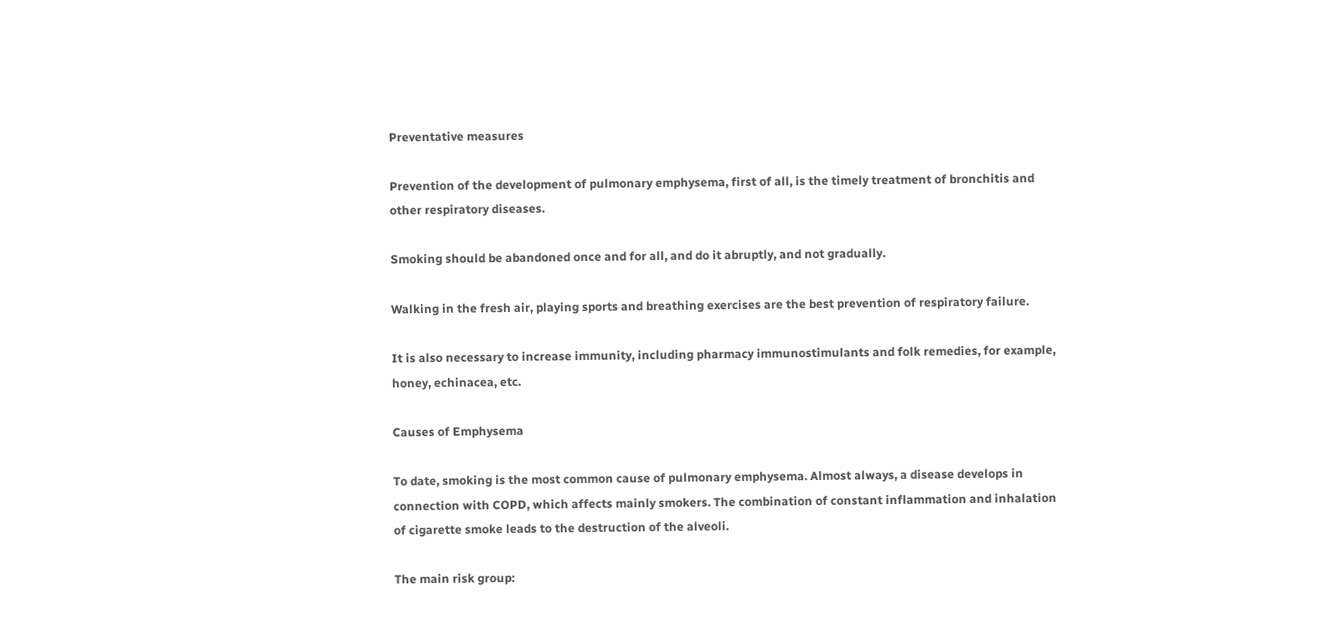Preventative measures

Prevention of the development of pulmonary emphysema, first of all, is the timely treatment of bronchitis and other respiratory diseases.

Smoking should be abandoned once and for all, and do it abruptly, and not gradually.

Walking in the fresh air, playing sports and breathing exercises are the best prevention of respiratory failure.

It is also necessary to increase immunity, including pharmacy immunostimulants and folk remedies, for example, honey, echinacea, etc.

Causes of Emphysema

To date, smoking is the most common cause of pulmonary emphysema. Almost always, a disease develops in connection with COPD, which affects mainly smokers. The combination of constant inflammation and inhalation of cigarette smoke leads to the destruction of the alveoli.

The main risk group: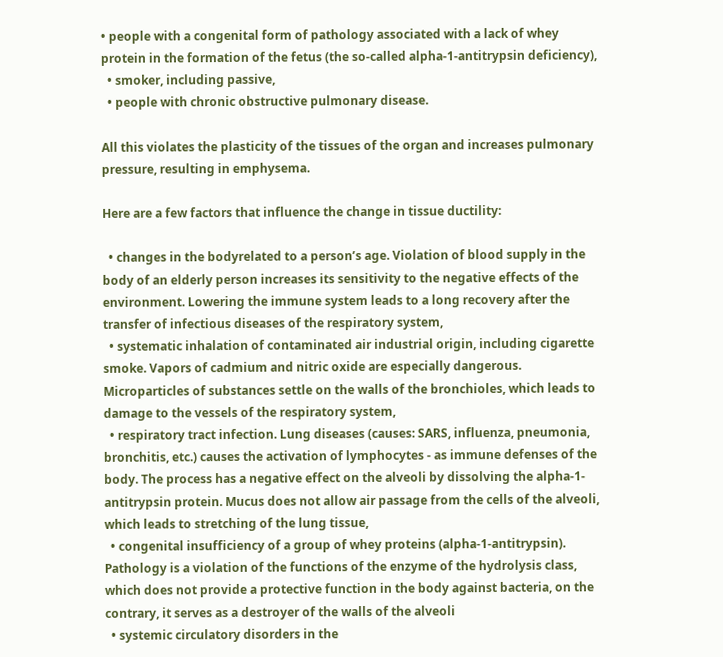• people with a congenital form of pathology associated with a lack of whey protein in the formation of the fetus (the so-called alpha-1-antitrypsin deficiency),
  • smoker, including passive,
  • people with chronic obstructive pulmonary disease.

All this violates the plasticity of the tissues of the organ and increases pulmonary pressure, resulting in emphysema.

Here are a few factors that influence the change in tissue ductility:

  • changes in the bodyrelated to a person’s age. Violation of blood supply in the body of an elderly person increases its sensitivity to the negative effects of the environment. Lowering the immune system leads to a long recovery after the transfer of infectious diseases of the respiratory system,
  • systematic inhalation of contaminated air industrial origin, including cigarette smoke. Vapors of cadmium and nitric oxide are especially dangerous. Microparticles of substances settle on the walls of the bronchioles, which leads to damage to the vessels of the respiratory system,
  • respiratory tract infection. Lung diseases (causes: SARS, influenza, pneumonia, bronchitis, etc.) causes the activation of lymphocytes - as immune defenses of the body. The process has a negative effect on the alveoli by dissolving the alpha-1-antitrypsin protein. Mucus does not allow air passage from the cells of the alveoli, which leads to stretching of the lung tissue,
  • congenital insufficiency of a group of whey proteins (alpha-1-antitrypsin). Pathology is a violation of the functions of the enzyme of the hydrolysis class, which does not provide a protective function in the body against bacteria, on the contrary, it serves as a destroyer of the walls of the alveoli
  • systemic circulatory disorders in the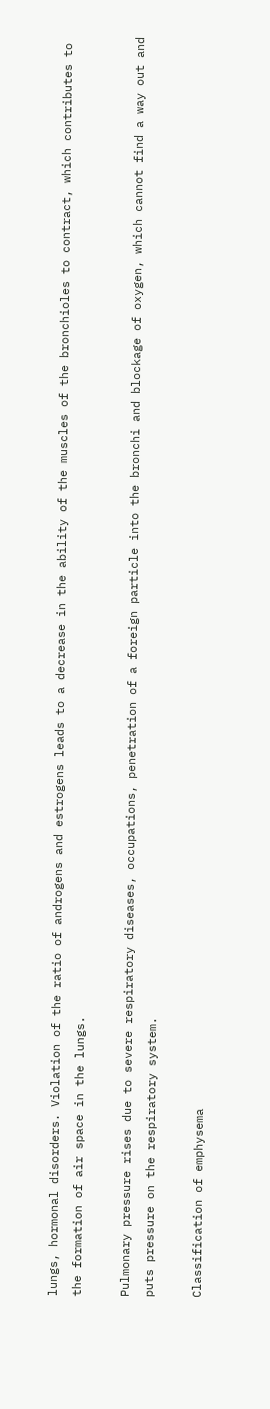lungs, hormonal disorders. Violation of the ratio of androgens and estrogens leads to a decrease in the ability of the muscles of the bronchioles to contract, which contributes to the formation of air space in the lungs.

Pulmonary pressure rises due to severe respiratory diseases, occupations, penetration of a foreign particle into the bronchi and blockage of oxygen, which cannot find a way out and puts pressure on the respiratory system.

Classification of emphysema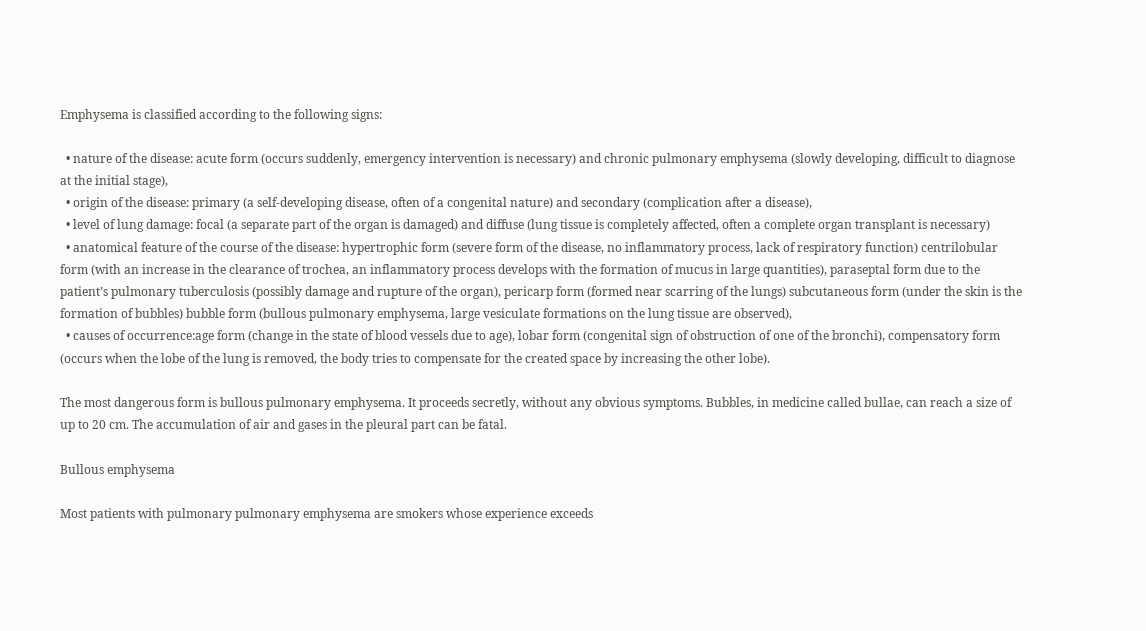Emphysema is classified according to the following signs:

  • nature of the disease: acute form (occurs suddenly, emergency intervention is necessary) and chronic pulmonary emphysema (slowly developing, difficult to diagnose at the initial stage),
  • origin of the disease: primary (a self-developing disease, often of a congenital nature) and secondary (complication after a disease),
  • level of lung damage: focal (a separate part of the organ is damaged) and diffuse (lung tissue is completely affected, often a complete organ transplant is necessary)
  • anatomical feature of the course of the disease: hypertrophic form (severe form of the disease, no inflammatory process, lack of respiratory function) centrilobular form (with an increase in the clearance of trochea, an inflammatory process develops with the formation of mucus in large quantities), paraseptal form due to the patient’s pulmonary tuberculosis (possibly damage and rupture of the organ), pericarp form (formed near scarring of the lungs) subcutaneous form (under the skin is the formation of bubbles) bubble form (bullous pulmonary emphysema, large vesiculate formations on the lung tissue are observed),
  • causes of occurrence:age form (change in the state of blood vessels due to age), lobar form (congenital sign of obstruction of one of the bronchi), compensatory form (occurs when the lobe of the lung is removed, the body tries to compensate for the created space by increasing the other lobe).

The most dangerous form is bullous pulmonary emphysema. It proceeds secretly, without any obvious symptoms. Bubbles, in medicine called bullae, can reach a size of up to 20 cm. The accumulation of air and gases in the pleural part can be fatal.

Bullous emphysema

Most patients with pulmonary pulmonary emphysema are smokers whose experience exceeds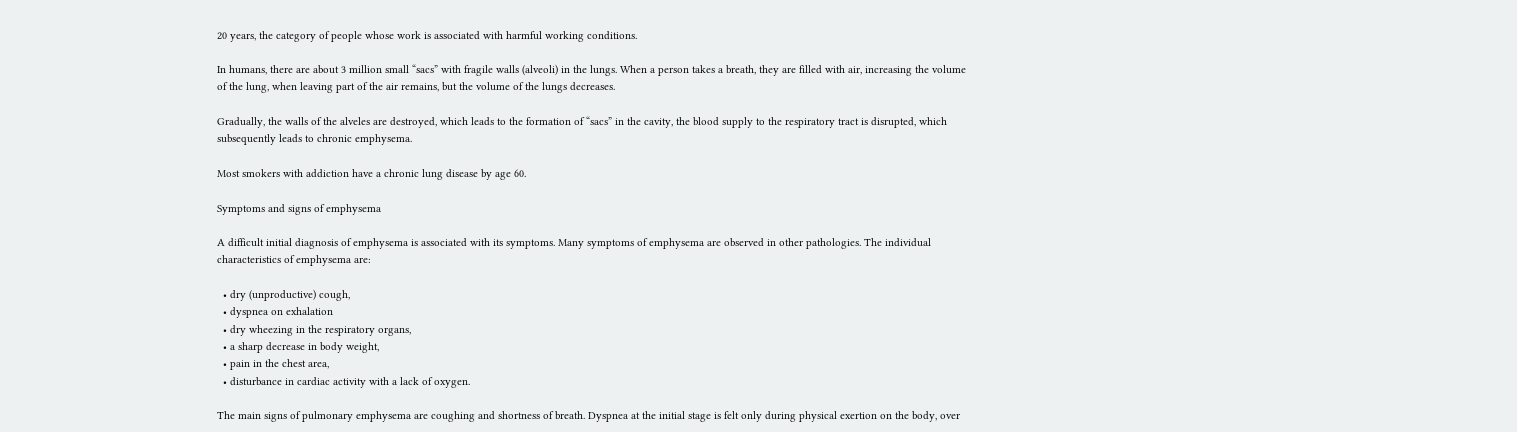20 years, the category of people whose work is associated with harmful working conditions.

In humans, there are about 3 million small “sacs” with fragile walls (alveoli) in the lungs. When a person takes a breath, they are filled with air, increasing the volume of the lung, when leaving part of the air remains, but the volume of the lungs decreases.

Gradually, the walls of the alveles are destroyed, which leads to the formation of “sacs” in the cavity, the blood supply to the respiratory tract is disrupted, which subsequently leads to chronic emphysema.

Most smokers with addiction have a chronic lung disease by age 60.

Symptoms and signs of emphysema

A difficult initial diagnosis of emphysema is associated with its symptoms. Many symptoms of emphysema are observed in other pathologies. The individual characteristics of emphysema are:

  • dry (unproductive) cough,
  • dyspnea on exhalation
  • dry wheezing in the respiratory organs,
  • a sharp decrease in body weight,
  • pain in the chest area,
  • disturbance in cardiac activity with a lack of oxygen.

The main signs of pulmonary emphysema are coughing and shortness of breath. Dyspnea at the initial stage is felt only during physical exertion on the body, over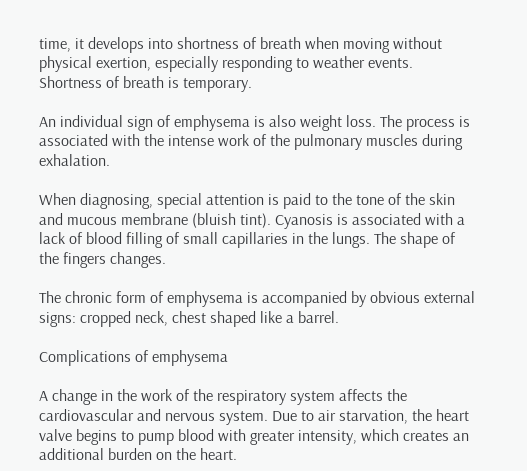time, it develops into shortness of breath when moving without physical exertion, especially responding to weather events. Shortness of breath is temporary.

An individual sign of emphysema is also weight loss. The process is associated with the intense work of the pulmonary muscles during exhalation.

When diagnosing, special attention is paid to the tone of the skin and mucous membrane (bluish tint). Cyanosis is associated with a lack of blood filling of small capillaries in the lungs. The shape of the fingers changes.

The chronic form of emphysema is accompanied by obvious external signs: cropped neck, chest shaped like a barrel.

Complications of emphysema

A change in the work of the respiratory system affects the cardiovascular and nervous system. Due to air starvation, the heart valve begins to pump blood with greater intensity, which creates an additional burden on the heart.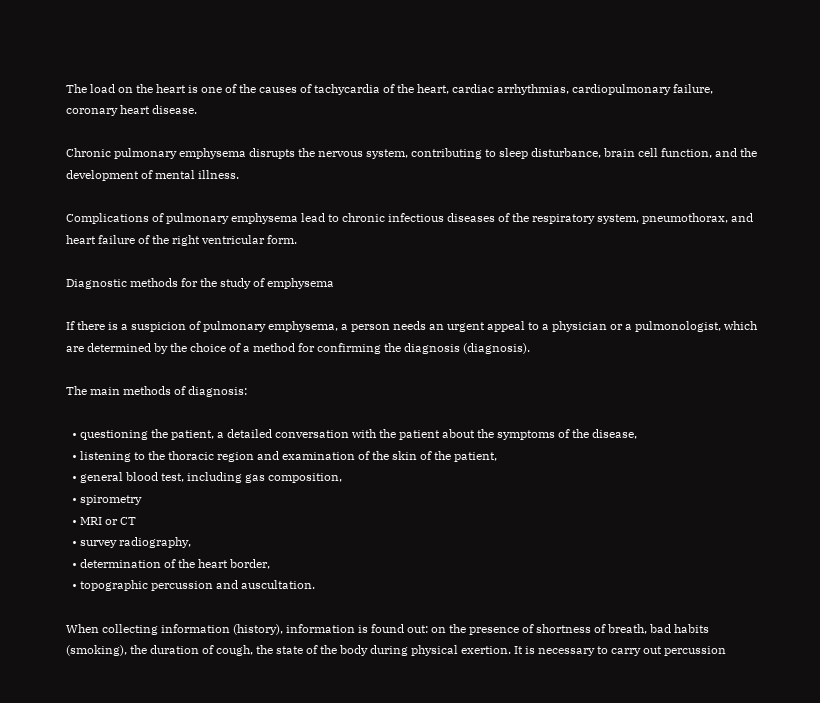The load on the heart is one of the causes of tachycardia of the heart, cardiac arrhythmias, cardiopulmonary failure, coronary heart disease.

Chronic pulmonary emphysema disrupts the nervous system, contributing to sleep disturbance, brain cell function, and the development of mental illness.

Complications of pulmonary emphysema lead to chronic infectious diseases of the respiratory system, pneumothorax, and heart failure of the right ventricular form.

Diagnostic methods for the study of emphysema

If there is a suspicion of pulmonary emphysema, a person needs an urgent appeal to a physician or a pulmonologist, which are determined by the choice of a method for confirming the diagnosis (diagnosis).

The main methods of diagnosis:

  • questioning the patient, a detailed conversation with the patient about the symptoms of the disease,
  • listening to the thoracic region and examination of the skin of the patient,
  • general blood test, including gas composition,
  • spirometry
  • MRI or CT
  • survey radiography,
  • determination of the heart border,
  • topographic percussion and auscultation.

When collecting information (history), information is found out: on the presence of shortness of breath, bad habits (smoking), the duration of cough, the state of the body during physical exertion. It is necessary to carry out percussion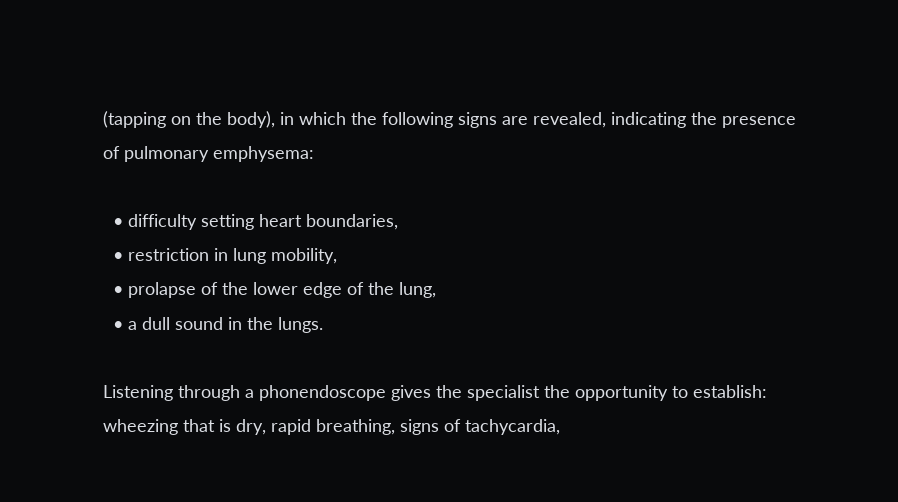(tapping on the body), in which the following signs are revealed, indicating the presence of pulmonary emphysema:

  • difficulty setting heart boundaries,
  • restriction in lung mobility,
  • prolapse of the lower edge of the lung,
  • a dull sound in the lungs.

Listening through a phonendoscope gives the specialist the opportunity to establish: wheezing that is dry, rapid breathing, signs of tachycardia,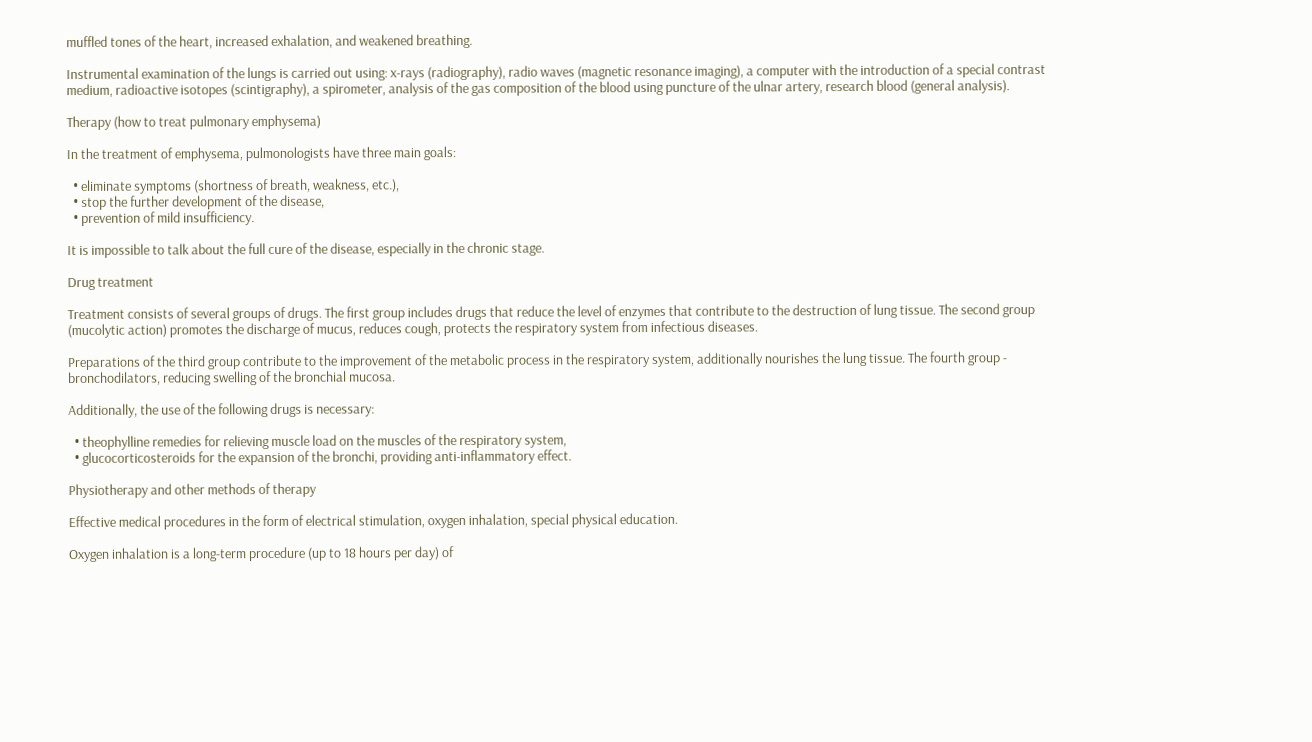muffled tones of the heart, increased exhalation, and weakened breathing.

Instrumental examination of the lungs is carried out using: x-rays (radiography), radio waves (magnetic resonance imaging), a computer with the introduction of a special contrast medium, radioactive isotopes (scintigraphy), a spirometer, analysis of the gas composition of the blood using puncture of the ulnar artery, research blood (general analysis).

Therapy (how to treat pulmonary emphysema)

In the treatment of emphysema, pulmonologists have three main goals:

  • eliminate symptoms (shortness of breath, weakness, etc.),
  • stop the further development of the disease,
  • prevention of mild insufficiency.

It is impossible to talk about the full cure of the disease, especially in the chronic stage.

Drug treatment

Treatment consists of several groups of drugs. The first group includes drugs that reduce the level of enzymes that contribute to the destruction of lung tissue. The second group (mucolytic action) promotes the discharge of mucus, reduces cough, protects the respiratory system from infectious diseases.

Preparations of the third group contribute to the improvement of the metabolic process in the respiratory system, additionally nourishes the lung tissue. The fourth group - bronchodilators, reducing swelling of the bronchial mucosa.

Additionally, the use of the following drugs is necessary:

  • theophylline remedies for relieving muscle load on the muscles of the respiratory system,
  • glucocorticosteroids for the expansion of the bronchi, providing anti-inflammatory effect.

Physiotherapy and other methods of therapy

Effective medical procedures in the form of electrical stimulation, oxygen inhalation, special physical education.

Oxygen inhalation is a long-term procedure (up to 18 hours per day) of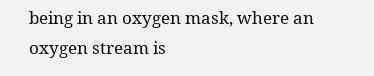being in an oxygen mask, where an oxygen stream is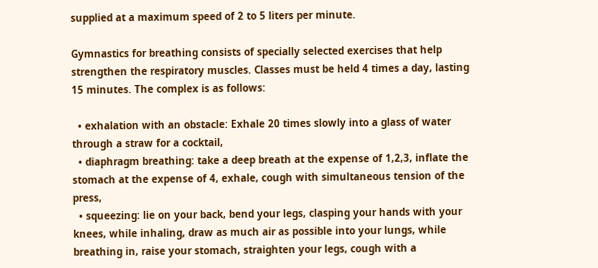supplied at a maximum speed of 2 to 5 liters per minute.

Gymnastics for breathing consists of specially selected exercises that help strengthen the respiratory muscles. Classes must be held 4 times a day, lasting 15 minutes. The complex is as follows:

  • exhalation with an obstacle: Exhale 20 times slowly into a glass of water through a straw for a cocktail,
  • diaphragm breathing: take a deep breath at the expense of 1,2,3, inflate the stomach at the expense of 4, exhale, cough with simultaneous tension of the press,
  • squeezing: lie on your back, bend your legs, clasping your hands with your knees, while inhaling, draw as much air as possible into your lungs, while breathing in, raise your stomach, straighten your legs, cough with a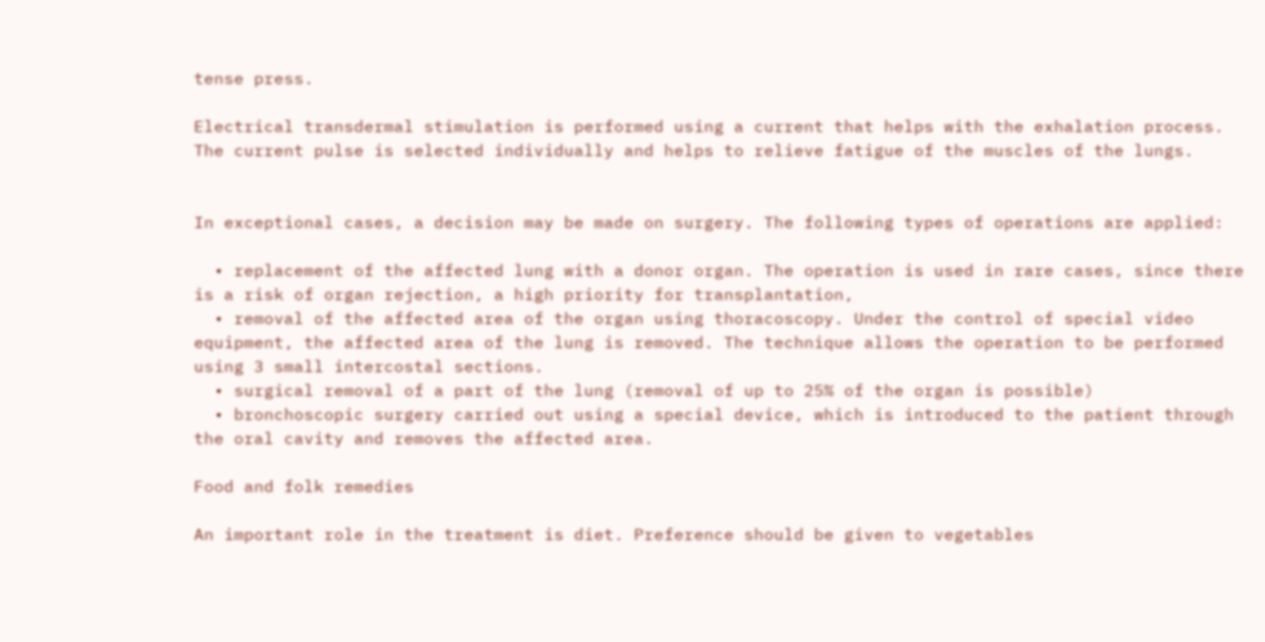tense press.

Electrical transdermal stimulation is performed using a current that helps with the exhalation process. The current pulse is selected individually and helps to relieve fatigue of the muscles of the lungs.


In exceptional cases, a decision may be made on surgery. The following types of operations are applied:

  • replacement of the affected lung with a donor organ. The operation is used in rare cases, since there is a risk of organ rejection, a high priority for transplantation,
  • removal of the affected area of the organ using thoracoscopy. Under the control of special video equipment, the affected area of the lung is removed. The technique allows the operation to be performed using 3 small intercostal sections.
  • surgical removal of a part of the lung (removal of up to 25% of the organ is possible)
  • bronchoscopic surgery carried out using a special device, which is introduced to the patient through the oral cavity and removes the affected area.

Food and folk remedies

An important role in the treatment is diet. Preference should be given to vegetables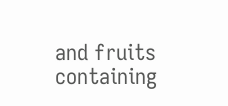and fruits containing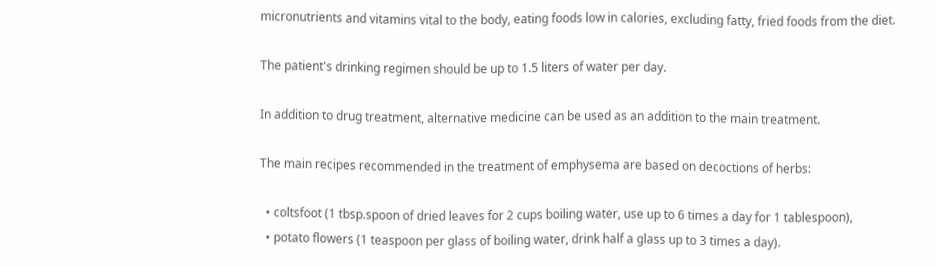micronutrients and vitamins vital to the body, eating foods low in calories, excluding fatty, fried foods from the diet.

The patient's drinking regimen should be up to 1.5 liters of water per day.

In addition to drug treatment, alternative medicine can be used as an addition to the main treatment.

The main recipes recommended in the treatment of emphysema are based on decoctions of herbs:

  • coltsfoot (1 tbsp.spoon of dried leaves for 2 cups boiling water, use up to 6 times a day for 1 tablespoon),
  • potato flowers (1 teaspoon per glass of boiling water, drink half a glass up to 3 times a day).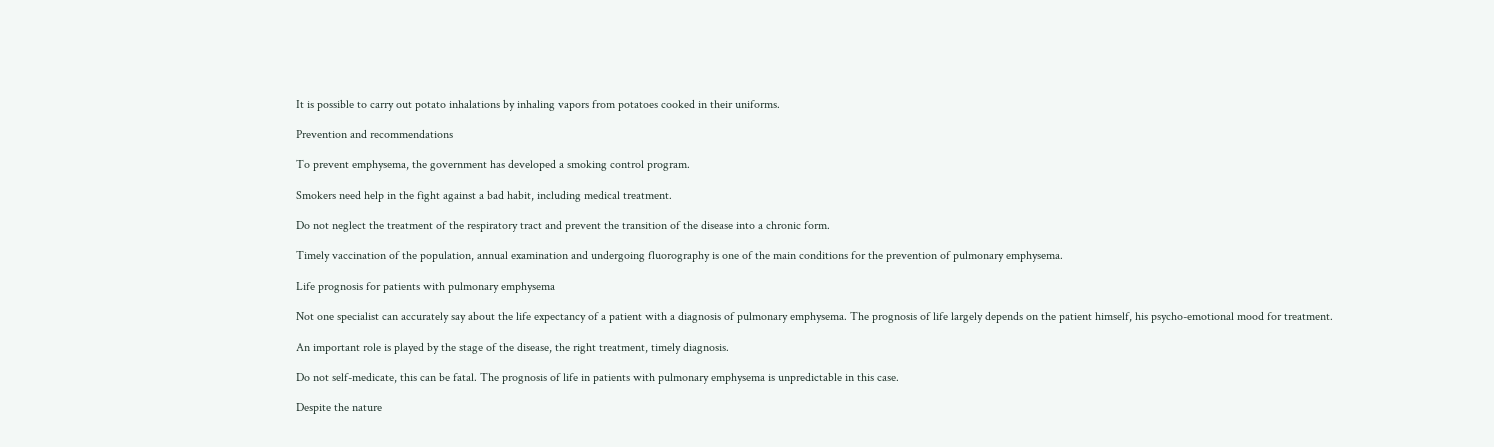It is possible to carry out potato inhalations by inhaling vapors from potatoes cooked in their uniforms.

Prevention and recommendations

To prevent emphysema, the government has developed a smoking control program.

Smokers need help in the fight against a bad habit, including medical treatment.

Do not neglect the treatment of the respiratory tract and prevent the transition of the disease into a chronic form.

Timely vaccination of the population, annual examination and undergoing fluorography is one of the main conditions for the prevention of pulmonary emphysema.

Life prognosis for patients with pulmonary emphysema

Not one specialist can accurately say about the life expectancy of a patient with a diagnosis of pulmonary emphysema. The prognosis of life largely depends on the patient himself, his psycho-emotional mood for treatment.

An important role is played by the stage of the disease, the right treatment, timely diagnosis.

Do not self-medicate, this can be fatal. The prognosis of life in patients with pulmonary emphysema is unpredictable in this case.

Despite the nature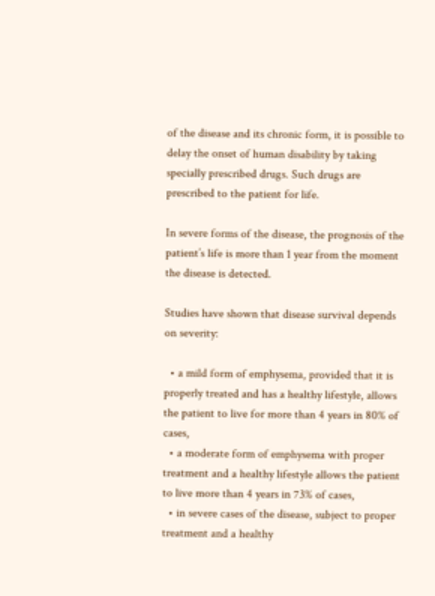of the disease and its chronic form, it is possible to delay the onset of human disability by taking specially prescribed drugs. Such drugs are prescribed to the patient for life.

In severe forms of the disease, the prognosis of the patient’s life is more than 1 year from the moment the disease is detected.

Studies have shown that disease survival depends on severity:

  • a mild form of emphysema, provided that it is properly treated and has a healthy lifestyle, allows the patient to live for more than 4 years in 80% of cases,
  • a moderate form of emphysema with proper treatment and a healthy lifestyle allows the patient to live more than 4 years in 73% of cases,
  • in severe cases of the disease, subject to proper treatment and a healthy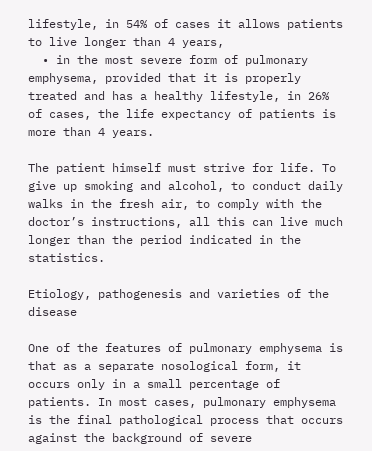lifestyle, in 54% of cases it allows patients to live longer than 4 years,
  • in the most severe form of pulmonary emphysema, provided that it is properly treated and has a healthy lifestyle, in 26% of cases, the life expectancy of patients is more than 4 years.

The patient himself must strive for life. To give up smoking and alcohol, to conduct daily walks in the fresh air, to comply with the doctor’s instructions, all this can live much longer than the period indicated in the statistics.

Etiology, pathogenesis and varieties of the disease

One of the features of pulmonary emphysema is that as a separate nosological form, it occurs only in a small percentage of patients. In most cases, pulmonary emphysema is the final pathological process that occurs against the background of severe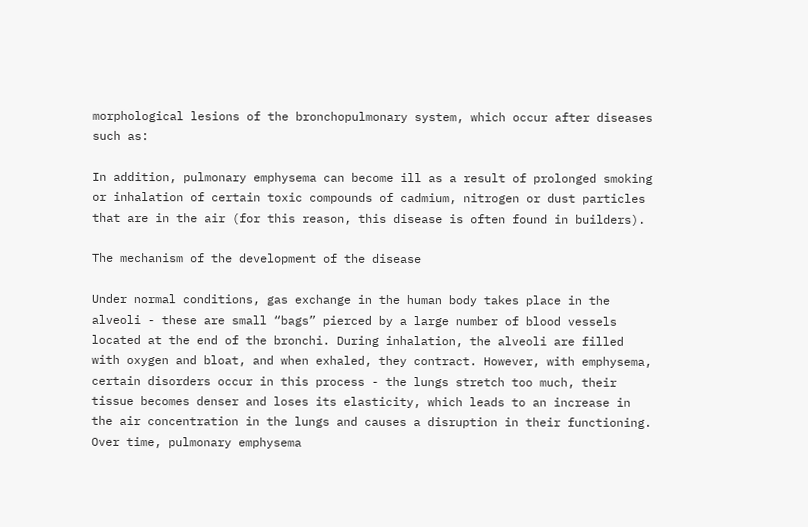morphological lesions of the bronchopulmonary system, which occur after diseases such as:

In addition, pulmonary emphysema can become ill as a result of prolonged smoking or inhalation of certain toxic compounds of cadmium, nitrogen or dust particles that are in the air (for this reason, this disease is often found in builders).

The mechanism of the development of the disease

Under normal conditions, gas exchange in the human body takes place in the alveoli - these are small “bags” pierced by a large number of blood vessels located at the end of the bronchi. During inhalation, the alveoli are filled with oxygen and bloat, and when exhaled, they contract. However, with emphysema, certain disorders occur in this process - the lungs stretch too much, their tissue becomes denser and loses its elasticity, which leads to an increase in the air concentration in the lungs and causes a disruption in their functioning. Over time, pulmonary emphysema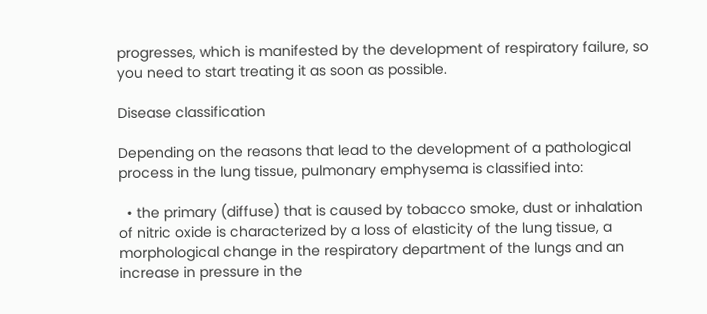progresses, which is manifested by the development of respiratory failure, so you need to start treating it as soon as possible.

Disease classification

Depending on the reasons that lead to the development of a pathological process in the lung tissue, pulmonary emphysema is classified into:

  • the primary (diffuse) that is caused by tobacco smoke, dust or inhalation of nitric oxide is characterized by a loss of elasticity of the lung tissue, a morphological change in the respiratory department of the lungs and an increase in pressure in the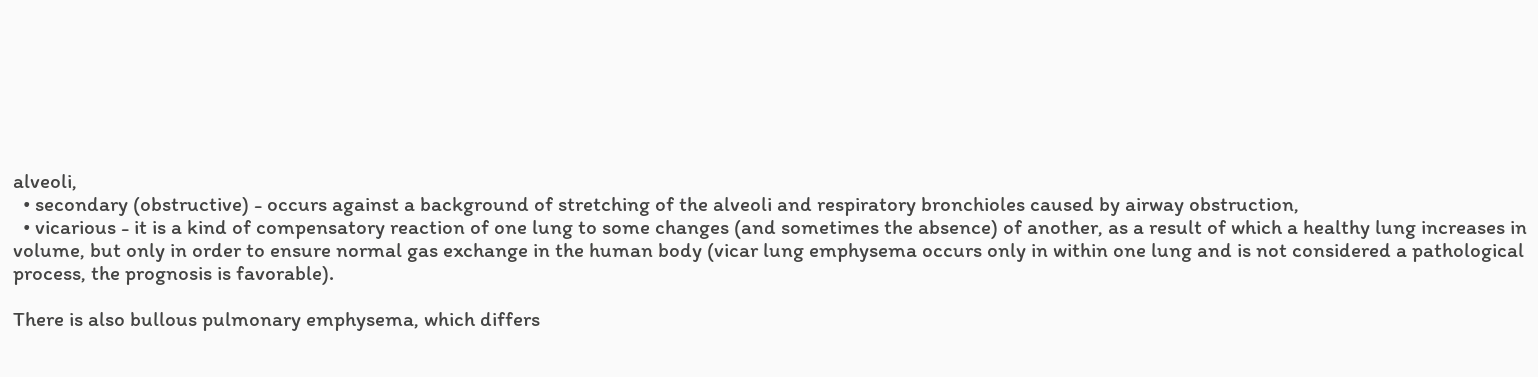alveoli,
  • secondary (obstructive) - occurs against a background of stretching of the alveoli and respiratory bronchioles caused by airway obstruction,
  • vicarious - it is a kind of compensatory reaction of one lung to some changes (and sometimes the absence) of another, as a result of which a healthy lung increases in volume, but only in order to ensure normal gas exchange in the human body (vicar lung emphysema occurs only in within one lung and is not considered a pathological process, the prognosis is favorable).

There is also bullous pulmonary emphysema, which differs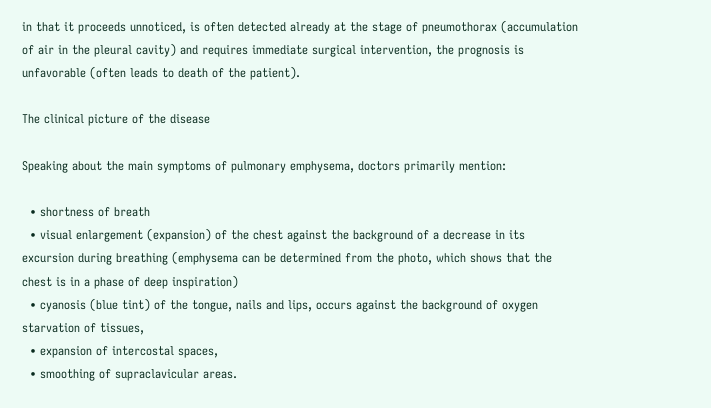in that it proceeds unnoticed, is often detected already at the stage of pneumothorax (accumulation of air in the pleural cavity) and requires immediate surgical intervention, the prognosis is unfavorable (often leads to death of the patient).

The clinical picture of the disease

Speaking about the main symptoms of pulmonary emphysema, doctors primarily mention:

  • shortness of breath
  • visual enlargement (expansion) of the chest against the background of a decrease in its excursion during breathing (emphysema can be determined from the photo, which shows that the chest is in a phase of deep inspiration)
  • cyanosis (blue tint) of the tongue, nails and lips, occurs against the background of oxygen starvation of tissues,
  • expansion of intercostal spaces,
  • smoothing of supraclavicular areas.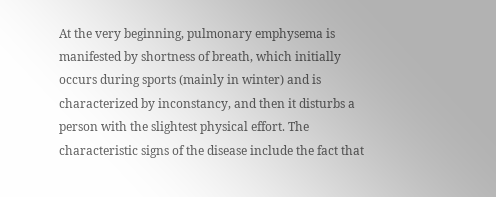At the very beginning, pulmonary emphysema is manifested by shortness of breath, which initially occurs during sports (mainly in winter) and is characterized by inconstancy, and then it disturbs a person with the slightest physical effort. The characteristic signs of the disease include the fact that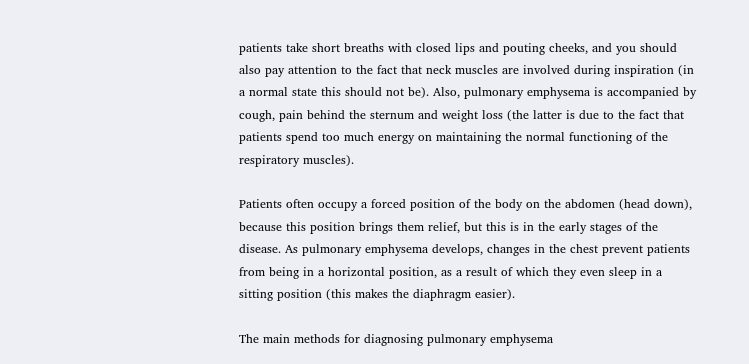patients take short breaths with closed lips and pouting cheeks, and you should also pay attention to the fact that neck muscles are involved during inspiration (in a normal state this should not be). Also, pulmonary emphysema is accompanied by cough, pain behind the sternum and weight loss (the latter is due to the fact that patients spend too much energy on maintaining the normal functioning of the respiratory muscles).

Patients often occupy a forced position of the body on the abdomen (head down), because this position brings them relief, but this is in the early stages of the disease. As pulmonary emphysema develops, changes in the chest prevent patients from being in a horizontal position, as a result of which they even sleep in a sitting position (this makes the diaphragm easier).

The main methods for diagnosing pulmonary emphysema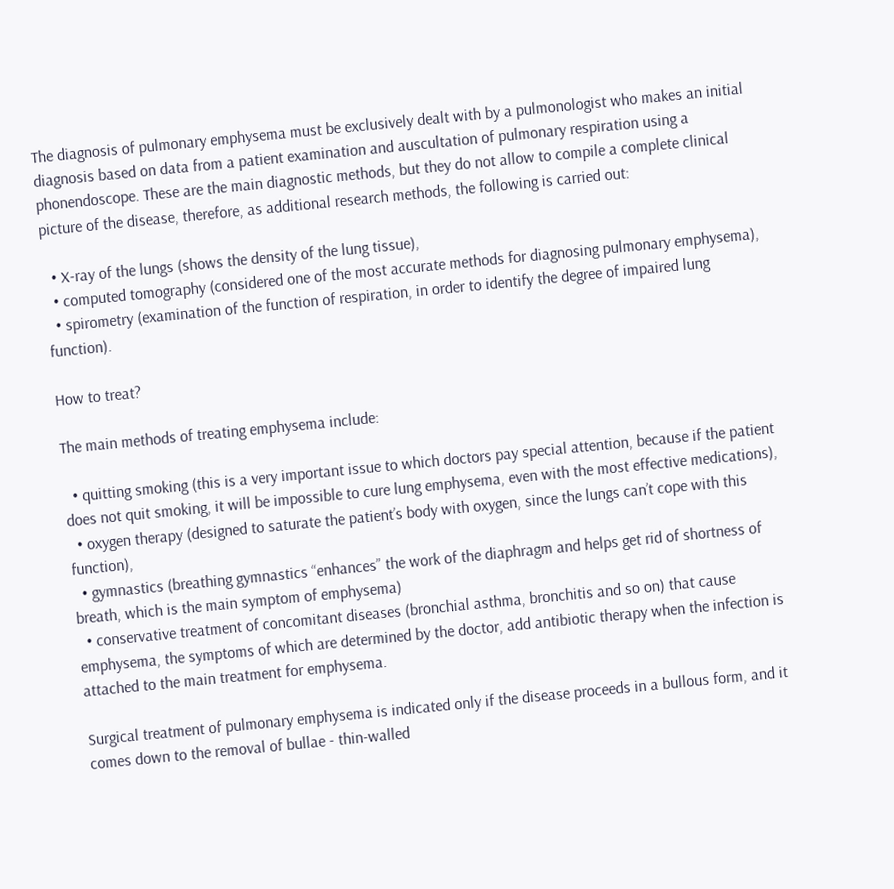The diagnosis of pulmonary emphysema must be exclusively dealt with by a pulmonologist who makes an initial diagnosis based on data from a patient examination and auscultation of pulmonary respiration using a phonendoscope. These are the main diagnostic methods, but they do not allow to compile a complete clinical picture of the disease, therefore, as additional research methods, the following is carried out:

  • X-ray of the lungs (shows the density of the lung tissue),
  • computed tomography (considered one of the most accurate methods for diagnosing pulmonary emphysema),
  • spirometry (examination of the function of respiration, in order to identify the degree of impaired lung function).

How to treat?

The main methods of treating emphysema include:

  • quitting smoking (this is a very important issue to which doctors pay special attention, because if the patient does not quit smoking, it will be impossible to cure lung emphysema, even with the most effective medications),
  • oxygen therapy (designed to saturate the patient’s body with oxygen, since the lungs can’t cope with this function),
  • gymnastics (breathing gymnastics “enhances” the work of the diaphragm and helps get rid of shortness of breath, which is the main symptom of emphysema)
  • conservative treatment of concomitant diseases (bronchial asthma, bronchitis and so on) that cause emphysema, the symptoms of which are determined by the doctor, add antibiotic therapy when the infection is attached to the main treatment for emphysema.

Surgical treatment of pulmonary emphysema is indicated only if the disease proceeds in a bullous form, and it comes down to the removal of bullae - thin-walled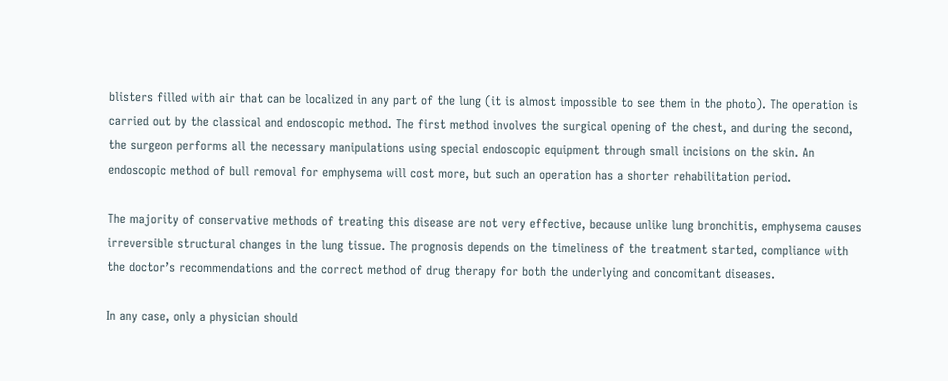blisters filled with air that can be localized in any part of the lung (it is almost impossible to see them in the photo). The operation is carried out by the classical and endoscopic method. The first method involves the surgical opening of the chest, and during the second, the surgeon performs all the necessary manipulations using special endoscopic equipment through small incisions on the skin. An endoscopic method of bull removal for emphysema will cost more, but such an operation has a shorter rehabilitation period.

The majority of conservative methods of treating this disease are not very effective, because unlike lung bronchitis, emphysema causes irreversible structural changes in the lung tissue. The prognosis depends on the timeliness of the treatment started, compliance with the doctor’s recommendations and the correct method of drug therapy for both the underlying and concomitant diseases.

In any case, only a physician should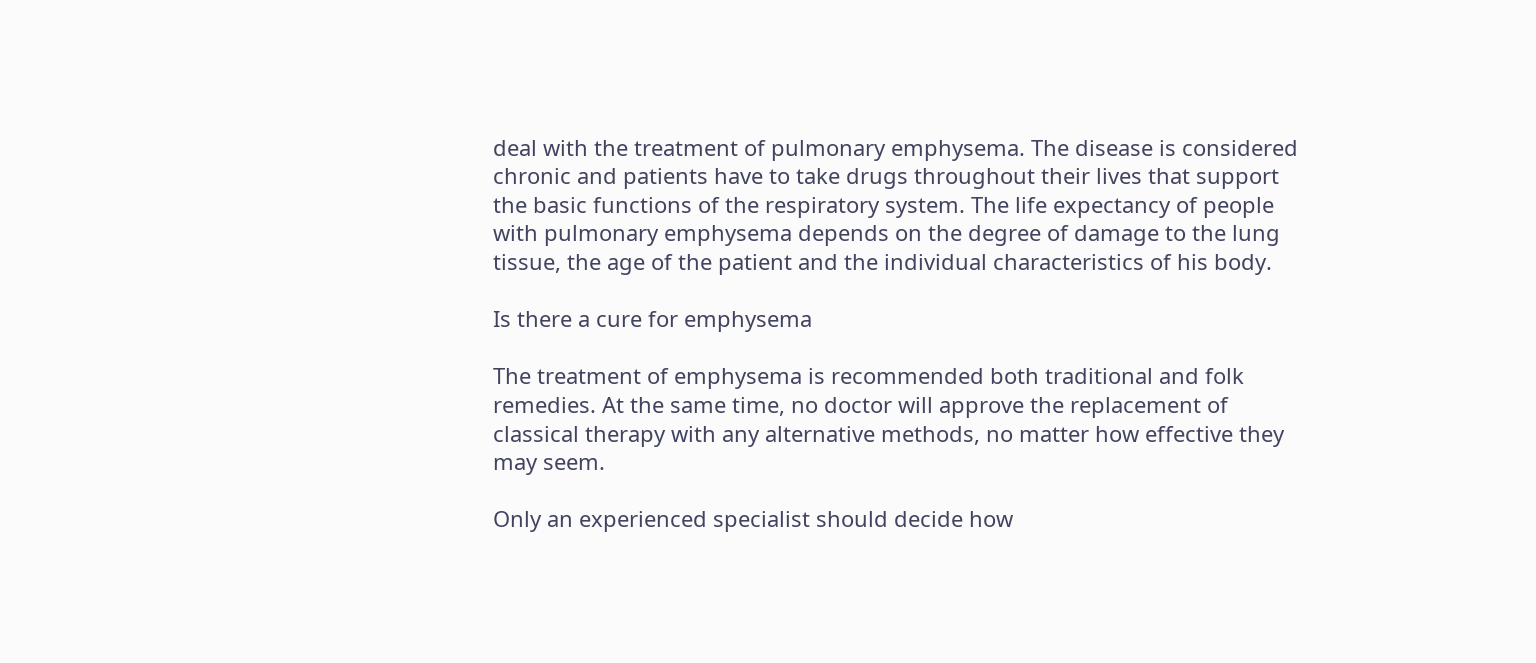deal with the treatment of pulmonary emphysema. The disease is considered chronic and patients have to take drugs throughout their lives that support the basic functions of the respiratory system. The life expectancy of people with pulmonary emphysema depends on the degree of damage to the lung tissue, the age of the patient and the individual characteristics of his body.

Is there a cure for emphysema

The treatment of emphysema is recommended both traditional and folk remedies. At the same time, no doctor will approve the replacement of classical therapy with any alternative methods, no matter how effective they may seem.

Only an experienced specialist should decide how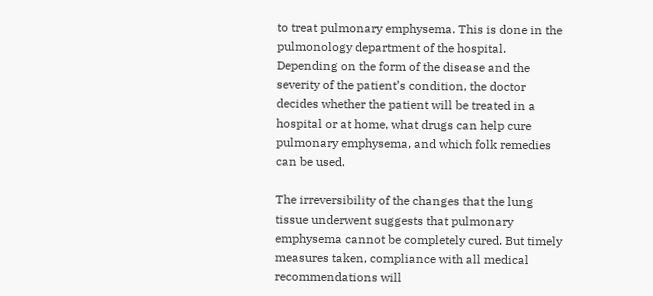to treat pulmonary emphysema. This is done in the pulmonology department of the hospital. Depending on the form of the disease and the severity of the patient’s condition, the doctor decides whether the patient will be treated in a hospital or at home, what drugs can help cure pulmonary emphysema, and which folk remedies can be used.

The irreversibility of the changes that the lung tissue underwent suggests that pulmonary emphysema cannot be completely cured. But timely measures taken, compliance with all medical recommendations will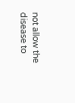not allow the disease to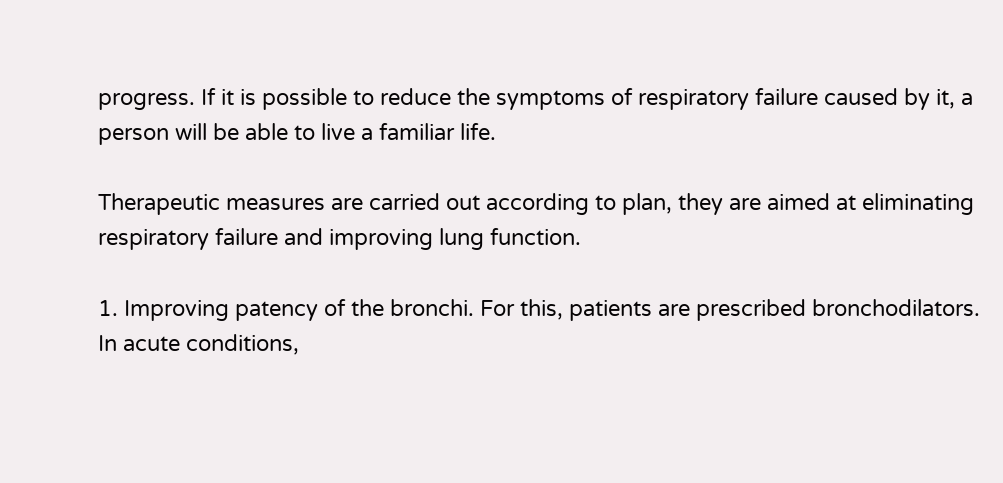progress. If it is possible to reduce the symptoms of respiratory failure caused by it, a person will be able to live a familiar life.

Therapeutic measures are carried out according to plan, they are aimed at eliminating respiratory failure and improving lung function.

1. Improving patency of the bronchi. For this, patients are prescribed bronchodilators. In acute conditions,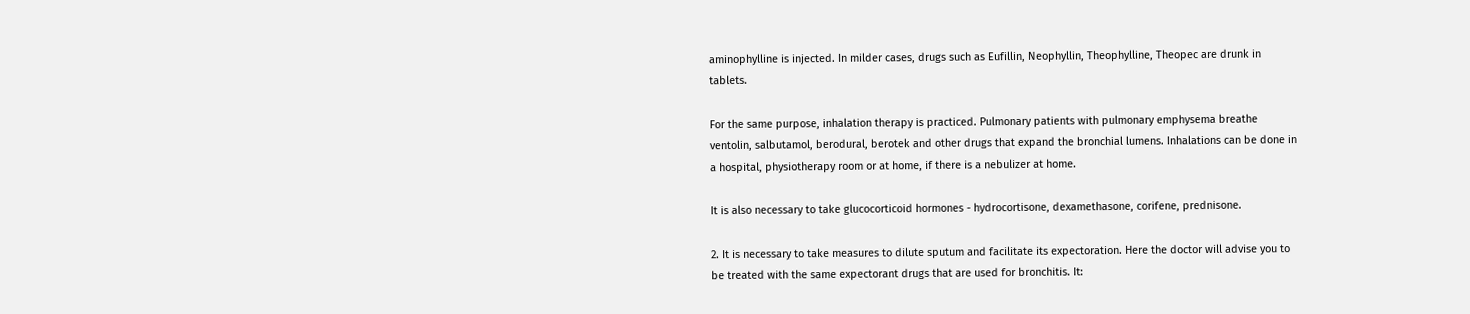aminophylline is injected. In milder cases, drugs such as Eufillin, Neophyllin, Theophylline, Theopec are drunk in tablets.

For the same purpose, inhalation therapy is practiced. Pulmonary patients with pulmonary emphysema breathe ventolin, salbutamol, berodural, berotek and other drugs that expand the bronchial lumens. Inhalations can be done in a hospital, physiotherapy room or at home, if there is a nebulizer at home.

It is also necessary to take glucocorticoid hormones - hydrocortisone, dexamethasone, corifene, prednisone.

2. It is necessary to take measures to dilute sputum and facilitate its expectoration. Here the doctor will advise you to be treated with the same expectorant drugs that are used for bronchitis. It: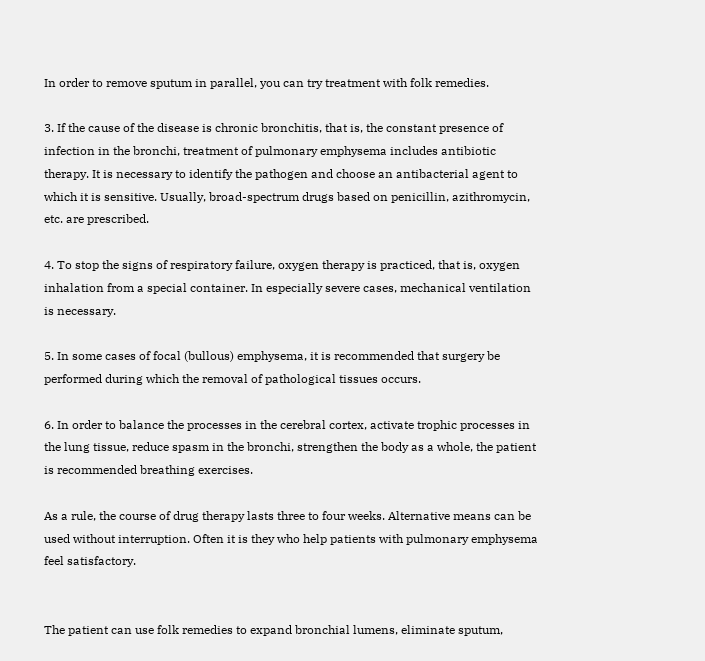In order to remove sputum in parallel, you can try treatment with folk remedies.

3. If the cause of the disease is chronic bronchitis, that is, the constant presence of infection in the bronchi, treatment of pulmonary emphysema includes antibiotic therapy. It is necessary to identify the pathogen and choose an antibacterial agent to which it is sensitive. Usually, broad-spectrum drugs based on penicillin, azithromycin, etc. are prescribed.

4. To stop the signs of respiratory failure, oxygen therapy is practiced, that is, oxygen inhalation from a special container. In especially severe cases, mechanical ventilation is necessary.

5. In some cases of focal (bullous) emphysema, it is recommended that surgery be performed during which the removal of pathological tissues occurs.

6. In order to balance the processes in the cerebral cortex, activate trophic processes in the lung tissue, reduce spasm in the bronchi, strengthen the body as a whole, the patient is recommended breathing exercises.

As a rule, the course of drug therapy lasts three to four weeks. Alternative means can be used without interruption. Often it is they who help patients with pulmonary emphysema feel satisfactory.


The patient can use folk remedies to expand bronchial lumens, eliminate sputum,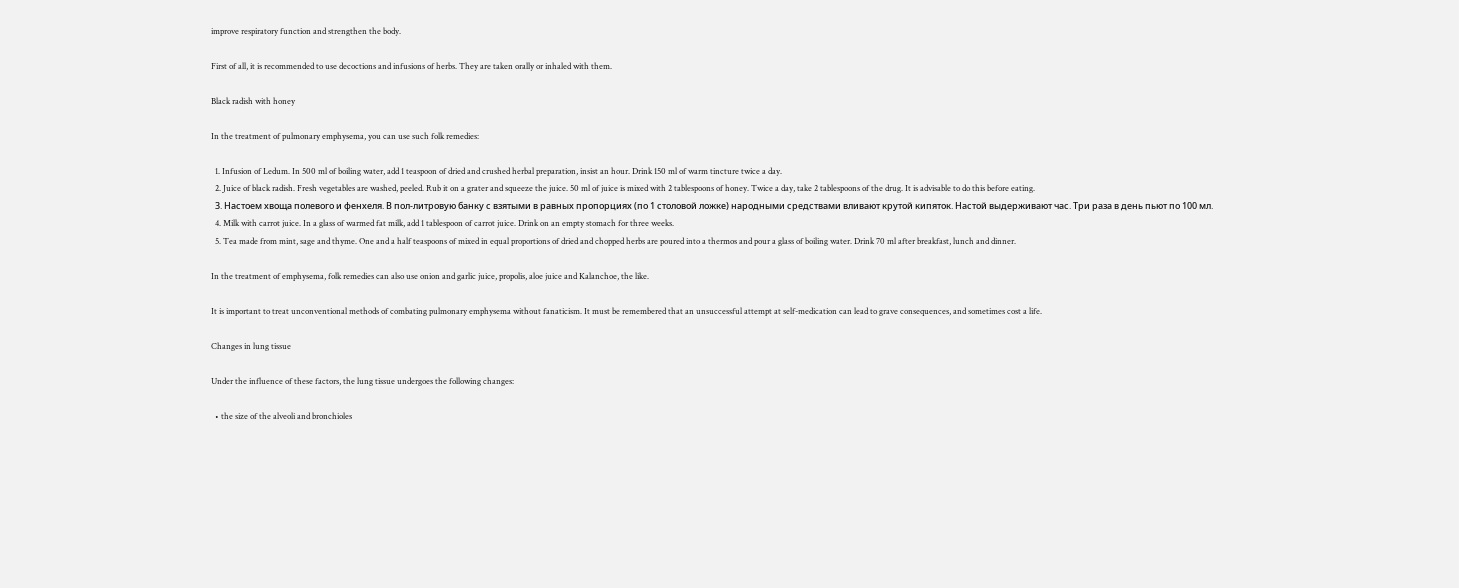improve respiratory function and strengthen the body.

First of all, it is recommended to use decoctions and infusions of herbs. They are taken orally or inhaled with them.

Black radish with honey

In the treatment of pulmonary emphysema, you can use such folk remedies:

  1. Infusion of Ledum. In 500 ml of boiling water, add 1 teaspoon of dried and crushed herbal preparation, insist an hour. Drink 150 ml of warm tincture twice a day.
  2. Juice of black radish. Fresh vegetables are washed, peeled. Rub it on a grater and squeeze the juice. 50 ml of juice is mixed with 2 tablespoons of honey. Twice a day, take 2 tablespoons of the drug. It is advisable to do this before eating.
  3. Настоем хвоща полевого и фенхеля. В пол-литровую банку с взятыми в равных пропорциях (по 1 столовой ложке) народными средствами вливают крутой кипяток. Настой выдерживают час. Три раза в день пьют по 100 мл.
  4. Milk with carrot juice. In a glass of warmed fat milk, add 1 tablespoon of carrot juice. Drink on an empty stomach for three weeks.
  5. Tea made from mint, sage and thyme. One and a half teaspoons of mixed in equal proportions of dried and chopped herbs are poured into a thermos and pour a glass of boiling water. Drink 70 ml after breakfast, lunch and dinner.

In the treatment of emphysema, folk remedies can also use onion and garlic juice, propolis, aloe juice and Kalanchoe, the like.

It is important to treat unconventional methods of combating pulmonary emphysema without fanaticism. It must be remembered that an unsuccessful attempt at self-medication can lead to grave consequences, and sometimes cost a life.

Changes in lung tissue

Under the influence of these factors, the lung tissue undergoes the following changes:

  • the size of the alveoli and bronchioles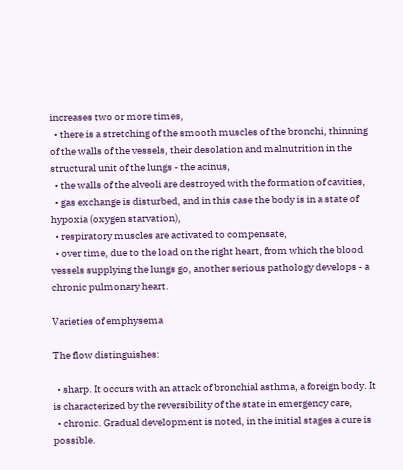increases two or more times,
  • there is a stretching of the smooth muscles of the bronchi, thinning of the walls of the vessels, their desolation and malnutrition in the structural unit of the lungs - the acinus,
  • the walls of the alveoli are destroyed with the formation of cavities,
  • gas exchange is disturbed, and in this case the body is in a state of hypoxia (oxygen starvation),
  • respiratory muscles are activated to compensate,
  • over time, due to the load on the right heart, from which the blood vessels supplying the lungs go, another serious pathology develops - a chronic pulmonary heart.

Varieties of emphysema

The flow distinguishes:

  • sharp. It occurs with an attack of bronchial asthma, a foreign body. It is characterized by the reversibility of the state in emergency care,
  • chronic. Gradual development is noted, in the initial stages a cure is possible.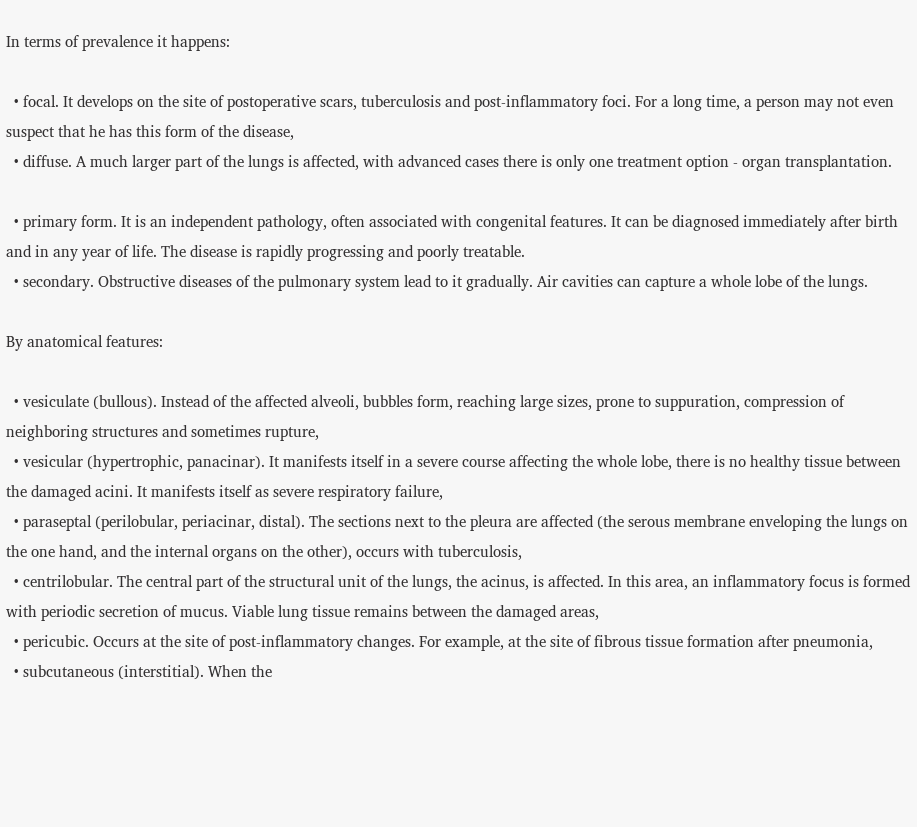In terms of prevalence it happens:

  • focal. It develops on the site of postoperative scars, tuberculosis and post-inflammatory foci. For a long time, a person may not even suspect that he has this form of the disease,
  • diffuse. A much larger part of the lungs is affected, with advanced cases there is only one treatment option - organ transplantation.

  • primary form. It is an independent pathology, often associated with congenital features. It can be diagnosed immediately after birth and in any year of life. The disease is rapidly progressing and poorly treatable.
  • secondary. Obstructive diseases of the pulmonary system lead to it gradually. Air cavities can capture a whole lobe of the lungs.

By anatomical features:

  • vesiculate (bullous). Instead of the affected alveoli, bubbles form, reaching large sizes, prone to suppuration, compression of neighboring structures and sometimes rupture,
  • vesicular (hypertrophic, panacinar). It manifests itself in a severe course affecting the whole lobe, there is no healthy tissue between the damaged acini. It manifests itself as severe respiratory failure,
  • paraseptal (perilobular, periacinar, distal). The sections next to the pleura are affected (the serous membrane enveloping the lungs on the one hand, and the internal organs on the other), occurs with tuberculosis,
  • centrilobular. The central part of the structural unit of the lungs, the acinus, is affected. In this area, an inflammatory focus is formed with periodic secretion of mucus. Viable lung tissue remains between the damaged areas,
  • pericubic. Occurs at the site of post-inflammatory changes. For example, at the site of fibrous tissue formation after pneumonia,
  • subcutaneous (interstitial). When the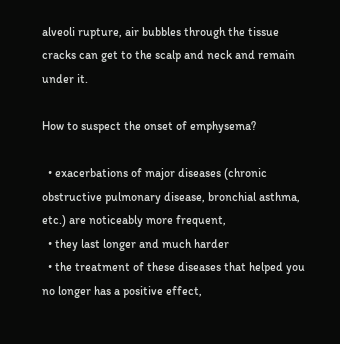alveoli rupture, air bubbles through the tissue cracks can get to the scalp and neck and remain under it.

How to suspect the onset of emphysema?

  • exacerbations of major diseases (chronic obstructive pulmonary disease, bronchial asthma, etc.) are noticeably more frequent,
  • they last longer and much harder
  • the treatment of these diseases that helped you no longer has a positive effect,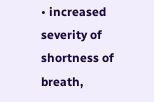• increased severity of shortness of breath,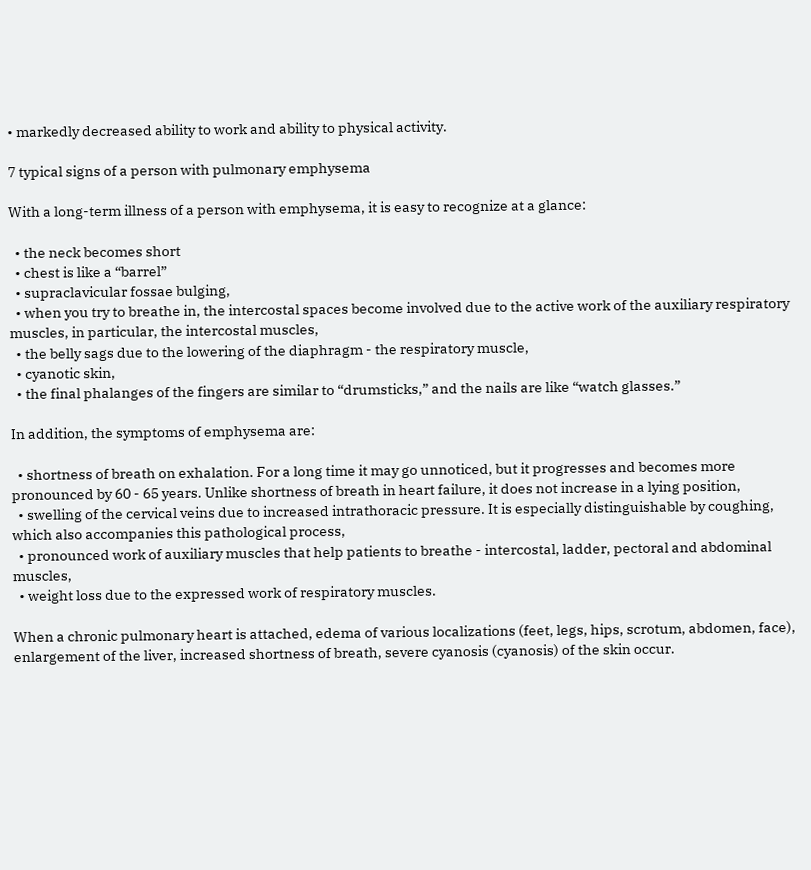• markedly decreased ability to work and ability to physical activity.

7 typical signs of a person with pulmonary emphysema

With a long-term illness of a person with emphysema, it is easy to recognize at a glance:

  • the neck becomes short
  • chest is like a “barrel”
  • supraclavicular fossae bulging,
  • when you try to breathe in, the intercostal spaces become involved due to the active work of the auxiliary respiratory muscles, in particular, the intercostal muscles,
  • the belly sags due to the lowering of the diaphragm - the respiratory muscle,
  • cyanotic skin,
  • the final phalanges of the fingers are similar to “drumsticks,” and the nails are like “watch glasses.”

In addition, the symptoms of emphysema are:

  • shortness of breath on exhalation. For a long time it may go unnoticed, but it progresses and becomes more pronounced by 60 - 65 years. Unlike shortness of breath in heart failure, it does not increase in a lying position,
  • swelling of the cervical veins due to increased intrathoracic pressure. It is especially distinguishable by coughing, which also accompanies this pathological process,
  • pronounced work of auxiliary muscles that help patients to breathe - intercostal, ladder, pectoral and abdominal muscles,
  • weight loss due to the expressed work of respiratory muscles.

When a chronic pulmonary heart is attached, edema of various localizations (feet, legs, hips, scrotum, abdomen, face), enlargement of the liver, increased shortness of breath, severe cyanosis (cyanosis) of the skin occur.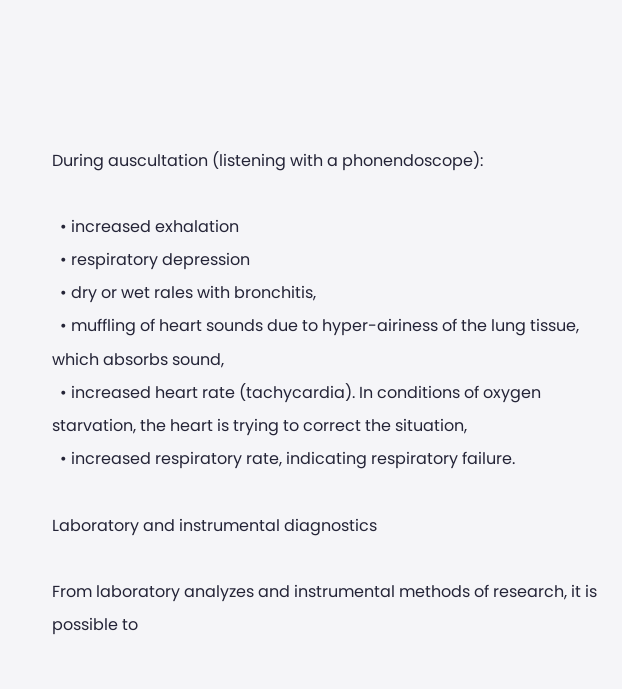During auscultation (listening with a phonendoscope):

  • increased exhalation
  • respiratory depression
  • dry or wet rales with bronchitis,
  • muffling of heart sounds due to hyper-airiness of the lung tissue, which absorbs sound,
  • increased heart rate (tachycardia). In conditions of oxygen starvation, the heart is trying to correct the situation,
  • increased respiratory rate, indicating respiratory failure.

Laboratory and instrumental diagnostics

From laboratory analyzes and instrumental methods of research, it is possible to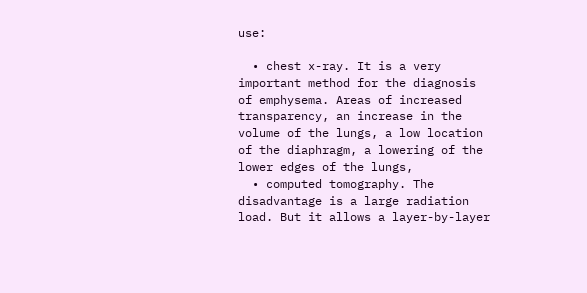use:

  • chest x-ray. It is a very important method for the diagnosis of emphysema. Areas of increased transparency, an increase in the volume of the lungs, a low location of the diaphragm, a lowering of the lower edges of the lungs,
  • computed tomography. The disadvantage is a large radiation load. But it allows a layer-by-layer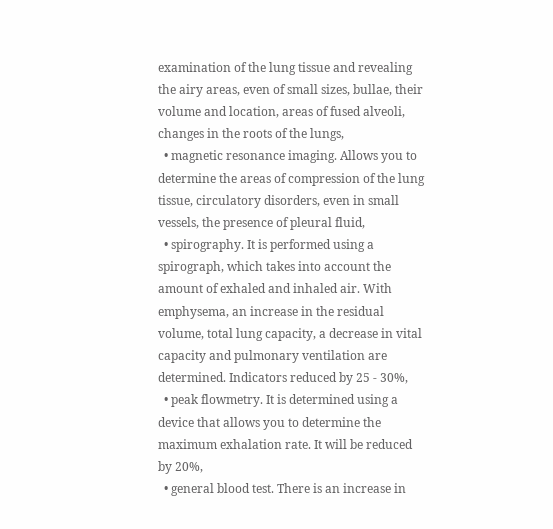examination of the lung tissue and revealing the airy areas, even of small sizes, bullae, their volume and location, areas of fused alveoli, changes in the roots of the lungs,
  • magnetic resonance imaging. Allows you to determine the areas of compression of the lung tissue, circulatory disorders, even in small vessels, the presence of pleural fluid,
  • spirography. It is performed using a spirograph, which takes into account the amount of exhaled and inhaled air. With emphysema, an increase in the residual volume, total lung capacity, a decrease in vital capacity and pulmonary ventilation are determined. Indicators reduced by 25 - 30%,
  • peak flowmetry. It is determined using a device that allows you to determine the maximum exhalation rate. It will be reduced by 20%,
  • general blood test. There is an increase in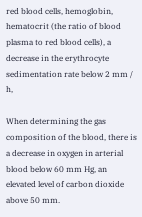red blood cells, hemoglobin, hematocrit (the ratio of blood plasma to red blood cells), a decrease in the erythrocyte sedimentation rate below 2 mm / h,

When determining the gas composition of the blood, there is a decrease in oxygen in arterial blood below 60 mm Hg, an elevated level of carbon dioxide above 50 mm.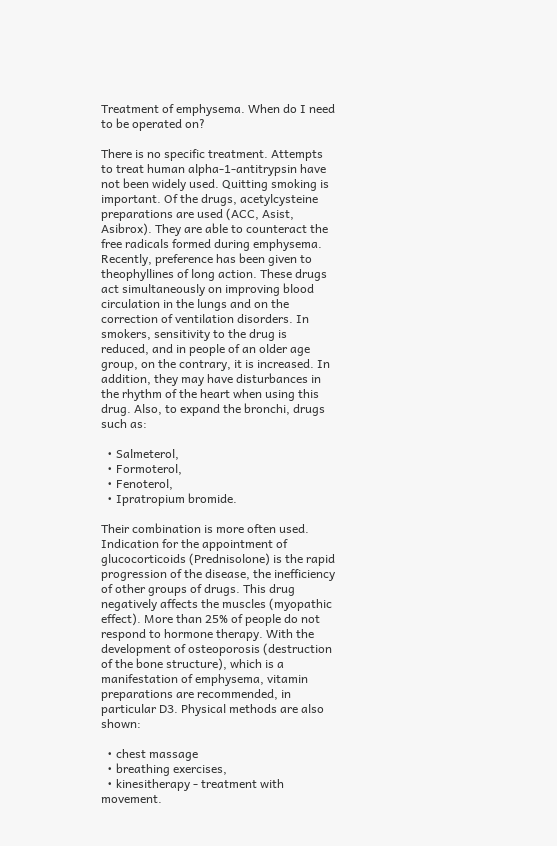Treatment of emphysema. When do I need to be operated on?

There is no specific treatment. Attempts to treat human alpha-1-antitrypsin have not been widely used. Quitting smoking is important. Of the drugs, acetylcysteine preparations are used (ACC, Asist, Asibrox). They are able to counteract the free radicals formed during emphysema. Recently, preference has been given to theophyllines of long action. These drugs act simultaneously on improving blood circulation in the lungs and on the correction of ventilation disorders. In smokers, sensitivity to the drug is reduced, and in people of an older age group, on the contrary, it is increased. In addition, they may have disturbances in the rhythm of the heart when using this drug. Also, to expand the bronchi, drugs such as:

  • Salmeterol,
  • Formoterol,
  • Fenoterol,
  • Ipratropium bromide.

Their combination is more often used. Indication for the appointment of glucocorticoids (Prednisolone) is the rapid progression of the disease, the inefficiency of other groups of drugs. This drug negatively affects the muscles (myopathic effect). More than 25% of people do not respond to hormone therapy. With the development of osteoporosis (destruction of the bone structure), which is a manifestation of emphysema, vitamin preparations are recommended, in particular D3. Physical methods are also shown:

  • chest massage
  • breathing exercises,
  • kinesitherapy - treatment with movement.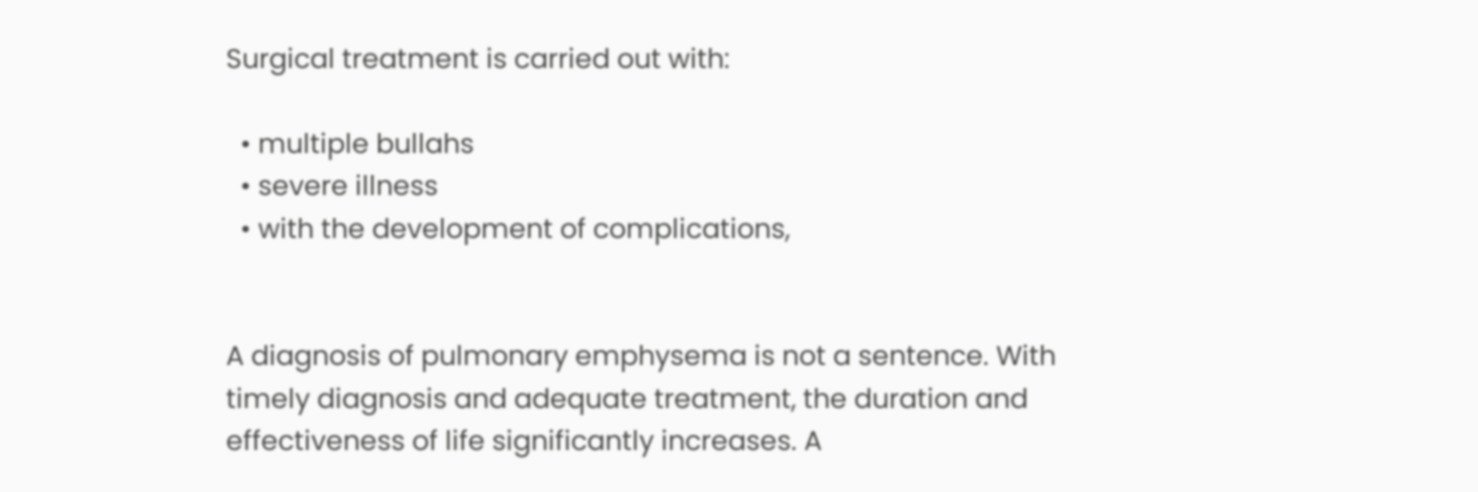Surgical treatment is carried out with:

  • multiple bullahs
  • severe illness
  • with the development of complications,


A diagnosis of pulmonary emphysema is not a sentence. With timely diagnosis and adequate treatment, the duration and effectiveness of life significantly increases. A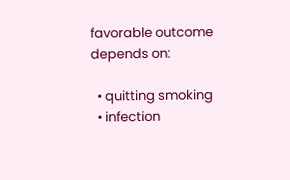favorable outcome depends on:

  • quitting smoking
  • infection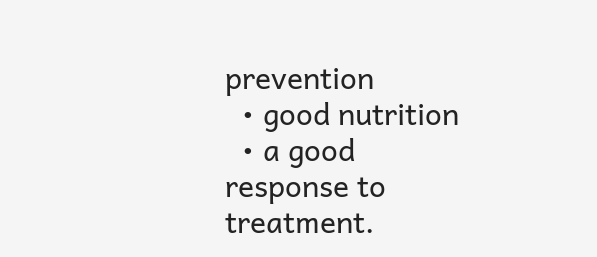prevention
  • good nutrition
  • a good response to treatment.